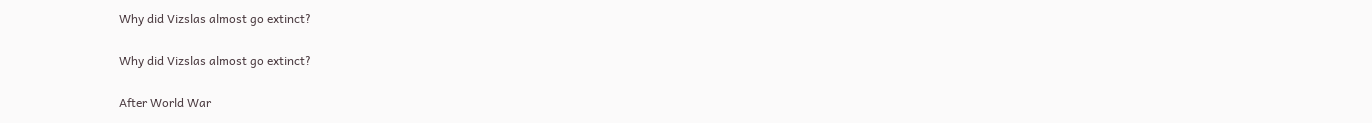Why did Vizslas almost go extinct?

Why did Vizslas almost go extinct?

After World War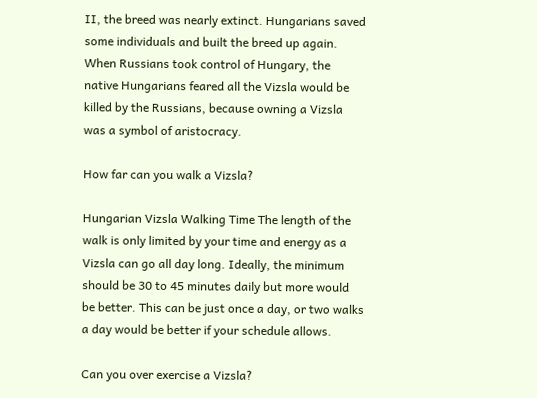II, the breed was nearly extinct. Hungarians saved some individuals and built the breed up again. When Russians took control of Hungary, the native Hungarians feared all the Vizsla would be killed by the Russians, because owning a Vizsla was a symbol of aristocracy.

How far can you walk a Vizsla?

Hungarian Vizsla Walking Time The length of the walk is only limited by your time and energy as a Vizsla can go all day long. Ideally, the minimum should be 30 to 45 minutes daily but more would be better. This can be just once a day, or two walks a day would be better if your schedule allows.

Can you over exercise a Vizsla?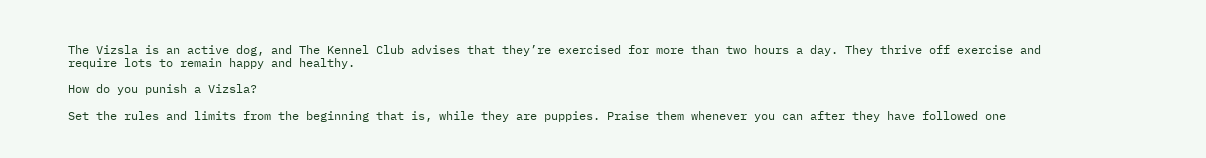The Vizsla is an active dog, and The Kennel Club advises that they’re exercised for more than two hours a day. They thrive off exercise and require lots to remain happy and healthy.

How do you punish a Vizsla?

Set the rules and limits from the beginning that is, while they are puppies. Praise them whenever you can after they have followed one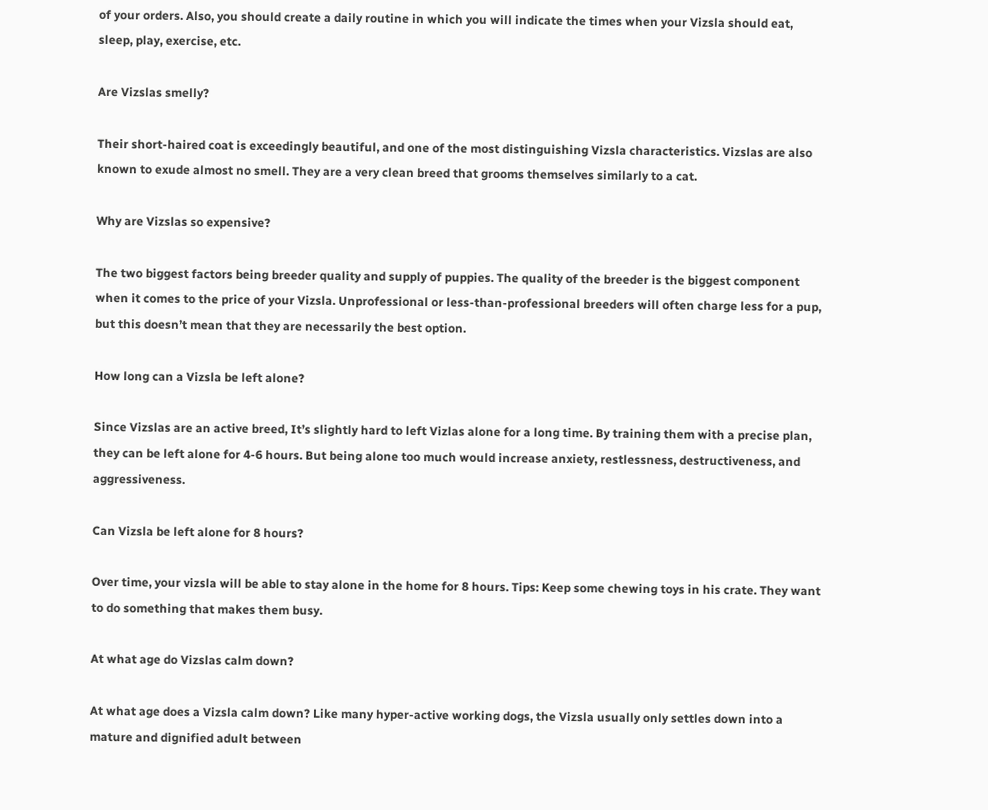of your orders. Also, you should create a daily routine in which you will indicate the times when your Vizsla should eat, sleep, play, exercise, etc.

Are Vizslas smelly?

Their short-haired coat is exceedingly beautiful, and one of the most distinguishing Vizsla characteristics. Vizslas are also known to exude almost no smell. They are a very clean breed that grooms themselves similarly to a cat.

Why are Vizslas so expensive?

The two biggest factors being breeder quality and supply of puppies. The quality of the breeder is the biggest component when it comes to the price of your Vizsla. Unprofessional or less-than-professional breeders will often charge less for a pup, but this doesn’t mean that they are necessarily the best option.

How long can a Vizsla be left alone?

Since Vizslas are an active breed, It’s slightly hard to left Vizlas alone for a long time. By training them with a precise plan, they can be left alone for 4-6 hours. But being alone too much would increase anxiety, restlessness, destructiveness, and aggressiveness.

Can Vizsla be left alone for 8 hours?

Over time, your vizsla will be able to stay alone in the home for 8 hours. Tips: Keep some chewing toys in his crate. They want to do something that makes them busy.

At what age do Vizslas calm down?

At what age does a Vizsla calm down? Like many hyper-active working dogs, the Vizsla usually only settles down into a mature and dignified adult between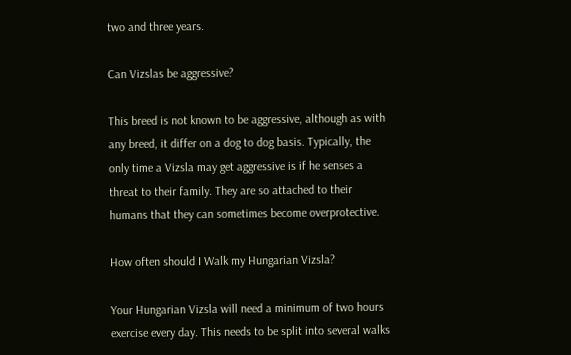two and three years.

Can Vizslas be aggressive?

This breed is not known to be aggressive, although as with any breed, it differ on a dog to dog basis. Typically, the only time a Vizsla may get aggressive is if he senses a threat to their family. They are so attached to their humans that they can sometimes become overprotective.

How often should I Walk my Hungarian Vizsla?

Your Hungarian Vizsla will need a minimum of two hours exercise every day. This needs to be split into several walks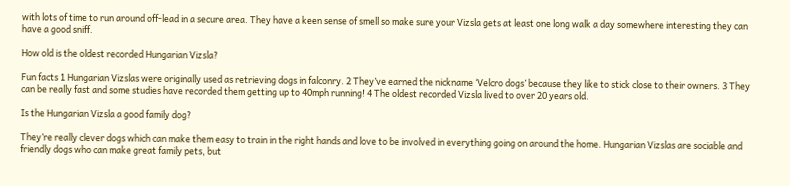with lots of time to run around off-lead in a secure area. They have a keen sense of smell so make sure your Vizsla gets at least one long walk a day somewhere interesting they can have a good sniff.

How old is the oldest recorded Hungarian Vizsla?

Fun facts 1 Hungarian Vizslas were originally used as retrieving dogs in falconry. 2 They’ve earned the nickname ‘Velcro dogs’ because they like to stick close to their owners. 3 They can be really fast and some studies have recorded them getting up to 40mph running! 4 The oldest recorded Vizsla lived to over 20 years old.

Is the Hungarian Vizsla a good family dog?

They’re really clever dogs which can make them easy to train in the right hands and love to be involved in everything going on around the home. Hungarian Vizslas are sociable and friendly dogs who can make great family pets, but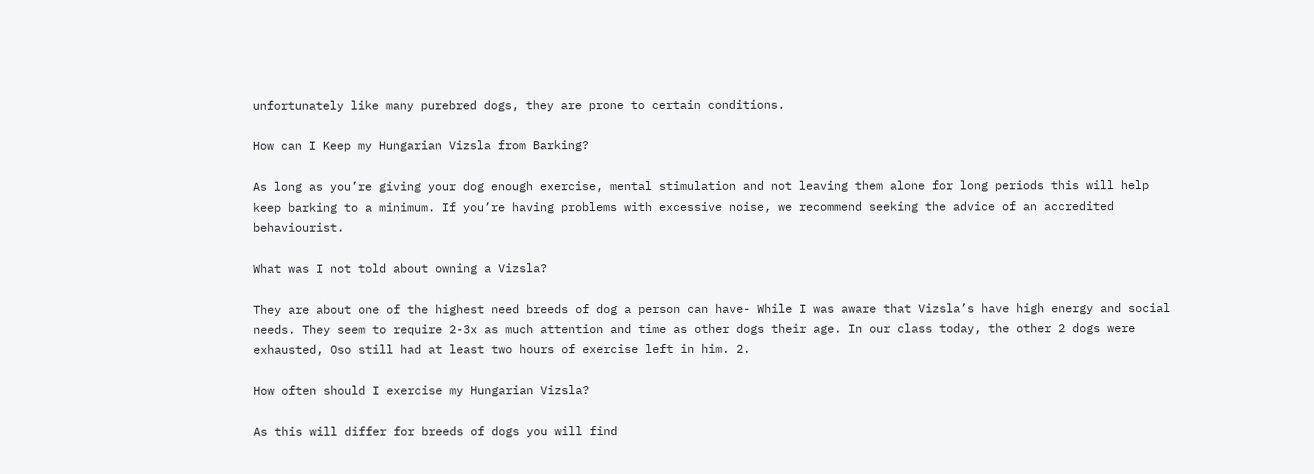unfortunately like many purebred dogs, they are prone to certain conditions.

How can I Keep my Hungarian Vizsla from Barking?

As long as you’re giving your dog enough exercise, mental stimulation and not leaving them alone for long periods this will help keep barking to a minimum. If you’re having problems with excessive noise, we recommend seeking the advice of an accredited behaviourist.

What was I not told about owning a Vizsla?

They are about one of the highest need breeds of dog a person can have- While I was aware that Vizsla’s have high energy and social needs. They seem to require 2-3x as much attention and time as other dogs their age. In our class today, the other 2 dogs were exhausted, Oso still had at least two hours of exercise left in him. 2.

How often should I exercise my Hungarian Vizsla?

As this will differ for breeds of dogs you will find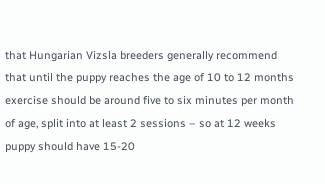that Hungarian Vizsla breeders generally recommend that until the puppy reaches the age of 10 to 12 months exercise should be around five to six minutes per month of age, split into at least 2 sessions – so at 12 weeks puppy should have 15-20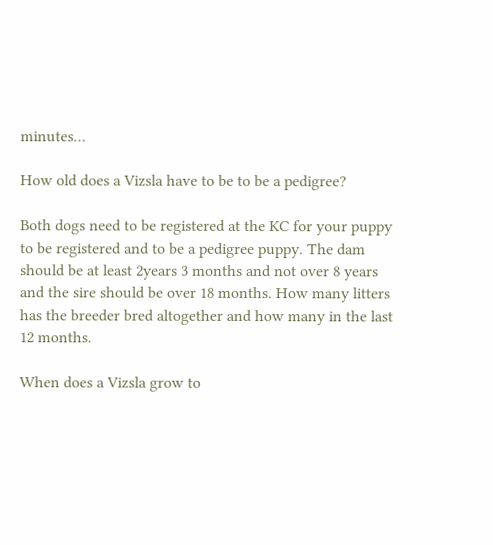minutes…

How old does a Vizsla have to be to be a pedigree?

Both dogs need to be registered at the KC for your puppy to be registered and to be a pedigree puppy. The dam should be at least 2years 3 months and not over 8 years and the sire should be over 18 months. How many litters has the breeder bred altogether and how many in the last 12 months.

When does a Vizsla grow to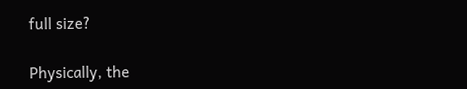full size?

Physically, the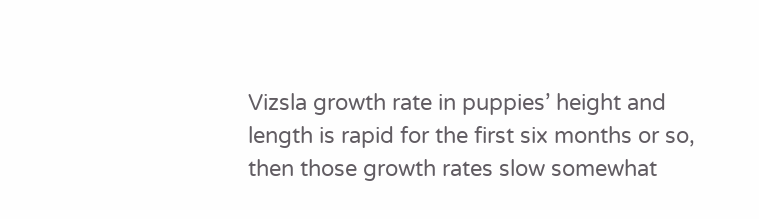Vizsla growth rate in puppies’ height and length is rapid for the first six months or so, then those growth rates slow somewhat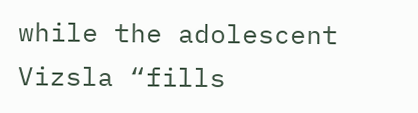while the adolescent Vizsla “fills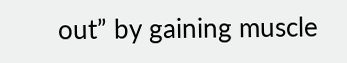out” by gaining muscle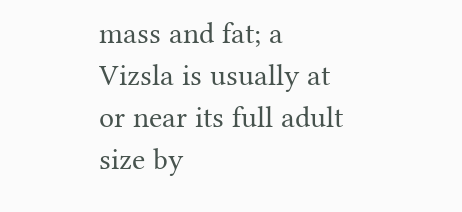mass and fat; a Vizsla is usually at or near its full adult size by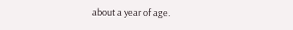about a year of age.